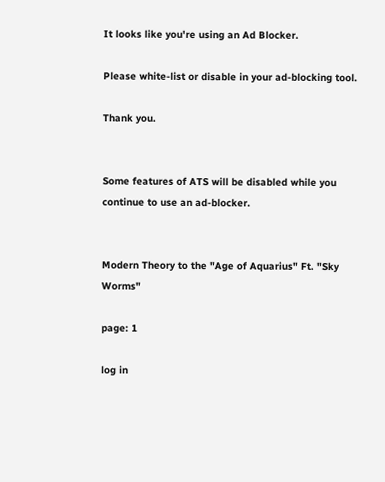It looks like you're using an Ad Blocker.

Please white-list or disable in your ad-blocking tool.

Thank you.


Some features of ATS will be disabled while you continue to use an ad-blocker.


Modern Theory to the "Age of Aquarius" Ft. "Sky Worms"

page: 1

log in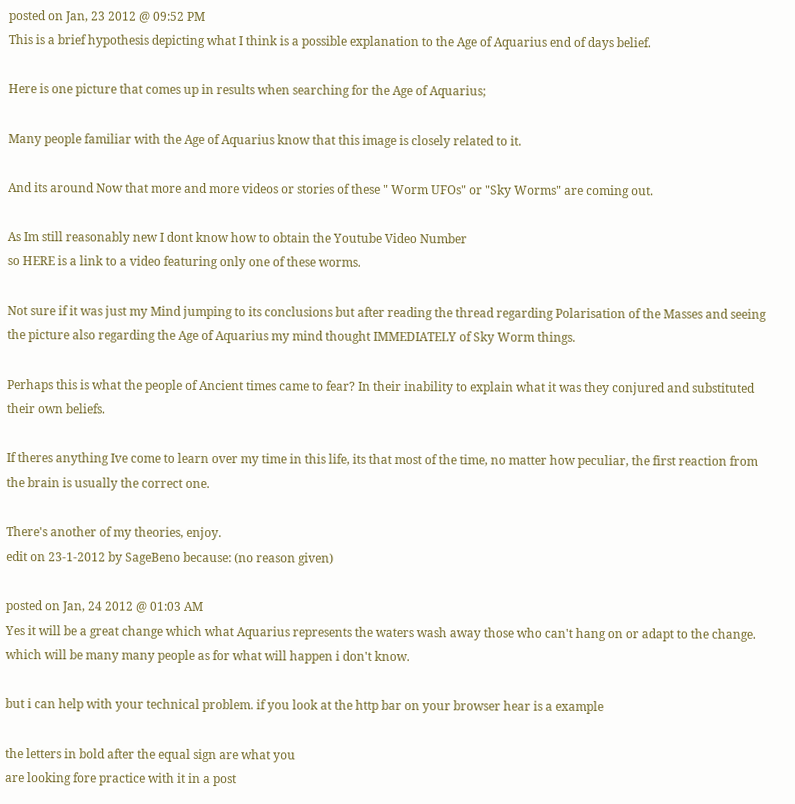posted on Jan, 23 2012 @ 09:52 PM
This is a brief hypothesis depicting what I think is a possible explanation to the Age of Aquarius end of days belief.

Here is one picture that comes up in results when searching for the Age of Aquarius;

Many people familiar with the Age of Aquarius know that this image is closely related to it.

And its around Now that more and more videos or stories of these " Worm UFOs" or "Sky Worms" are coming out.

As Im still reasonably new I dont know how to obtain the Youtube Video Number
so HERE is a link to a video featuring only one of these worms.

Not sure if it was just my Mind jumping to its conclusions but after reading the thread regarding Polarisation of the Masses and seeing the picture also regarding the Age of Aquarius my mind thought IMMEDIATELY of Sky Worm things.

Perhaps this is what the people of Ancient times came to fear? In their inability to explain what it was they conjured and substituted their own beliefs.

If theres anything Ive come to learn over my time in this life, its that most of the time, no matter how peculiar, the first reaction from the brain is usually the correct one.

There's another of my theories, enjoy.
edit on 23-1-2012 by SageBeno because: (no reason given)

posted on Jan, 24 2012 @ 01:03 AM
Yes it will be a great change which what Aquarius represents the waters wash away those who can't hang on or adapt to the change. which will be many many people as for what will happen i don't know.

but i can help with your technical problem. if you look at the http bar on your browser hear is a example

the letters in bold after the equal sign are what you
are looking fore practice with it in a post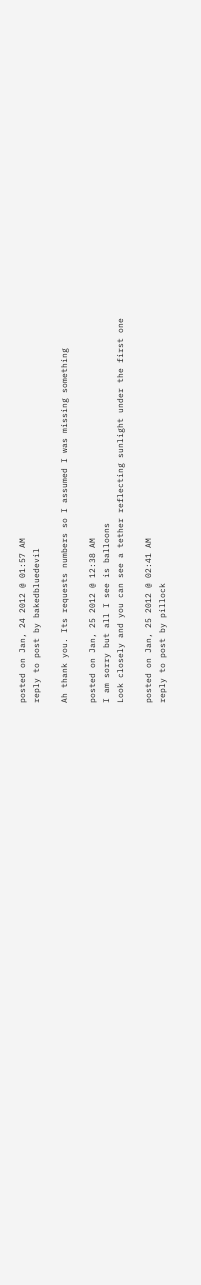posted on Jan, 24 2012 @ 01:57 AM
reply to post by bakedbluedevil

Ah thank you. Its requests numbers so I assumed I was missing something

posted on Jan, 25 2012 @ 12:38 AM
I am sorry but all I see is balloons
Look closely and you can see a tether reflecting sunlight under the first one

posted on Jan, 25 2012 @ 02:41 AM
reply to post by pillock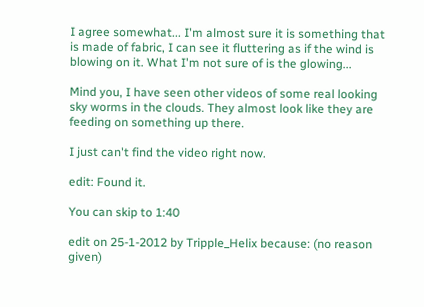I agree somewhat... I'm almost sure it is something that is made of fabric, I can see it fluttering as if the wind is blowing on it. What I'm not sure of is the glowing...

Mind you, I have seen other videos of some real looking sky worms in the clouds. They almost look like they are feeding on something up there.

I just can't find the video right now.

edit: Found it.

You can skip to 1:40

edit on 25-1-2012 by Tripple_Helix because: (no reason given)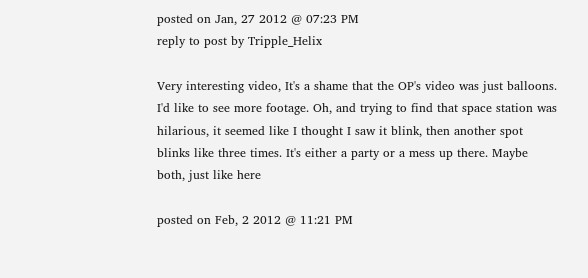posted on Jan, 27 2012 @ 07:23 PM
reply to post by Tripple_Helix

Very interesting video, It's a shame that the OP's video was just balloons. I'd like to see more footage. Oh, and trying to find that space station was hilarious, it seemed like I thought I saw it blink, then another spot blinks like three times. It's either a party or a mess up there. Maybe both, just like here

posted on Feb, 2 2012 @ 11:21 PM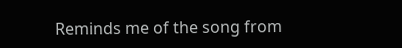Reminds me of the song from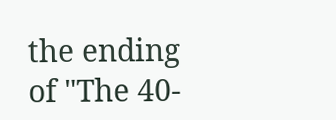the ending of "The 40-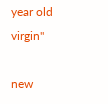year old virgin"

new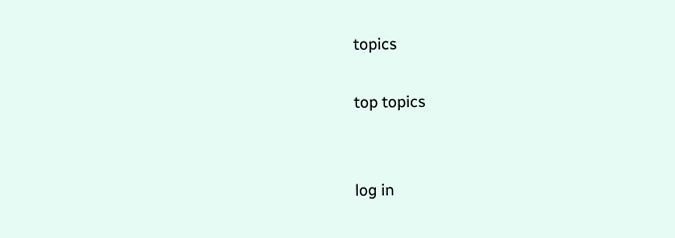topics

top topics


log in